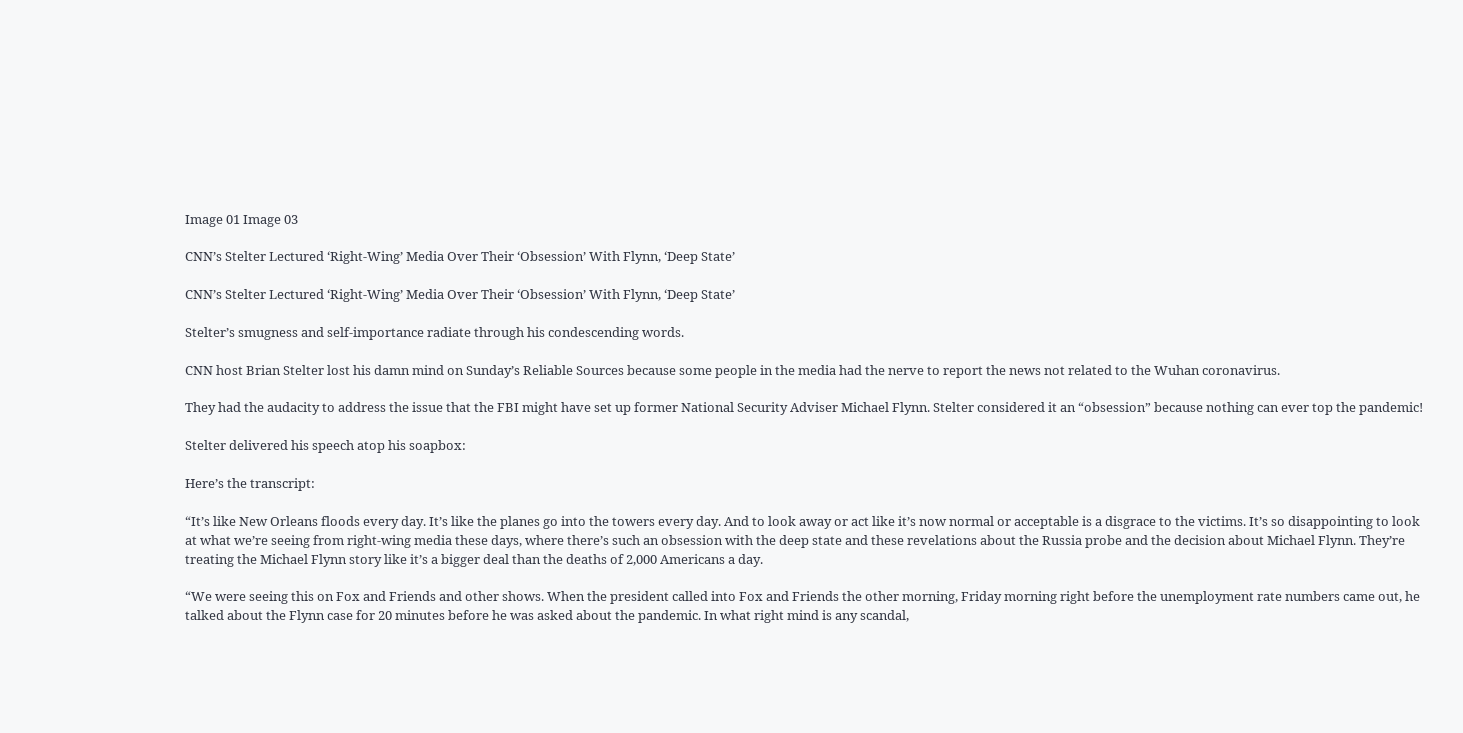Image 01 Image 03

CNN’s Stelter Lectured ‘Right-Wing’ Media Over Their ‘Obsession’ With Flynn, ‘Deep State’

CNN’s Stelter Lectured ‘Right-Wing’ Media Over Their ‘Obsession’ With Flynn, ‘Deep State’

Stelter’s smugness and self-importance radiate through his condescending words.

CNN host Brian Stelter lost his damn mind on Sunday’s Reliable Sources because some people in the media had the nerve to report the news not related to the Wuhan coronavirus.

They had the audacity to address the issue that the FBI might have set up former National Security Adviser Michael Flynn. Stelter considered it an “obsession” because nothing can ever top the pandemic!

Stelter delivered his speech atop his soapbox:

Here’s the transcript:

“It’s like New Orleans floods every day. It’s like the planes go into the towers every day. And to look away or act like it’s now normal or acceptable is a disgrace to the victims. It’s so disappointing to look at what we’re seeing from right-wing media these days, where there’s such an obsession with the deep state and these revelations about the Russia probe and the decision about Michael Flynn. They’re treating the Michael Flynn story like it’s a bigger deal than the deaths of 2,000 Americans a day.

“We were seeing this on Fox and Friends and other shows. When the president called into Fox and Friends the other morning, Friday morning right before the unemployment rate numbers came out, he talked about the Flynn case for 20 minutes before he was asked about the pandemic. In what right mind is any scandal,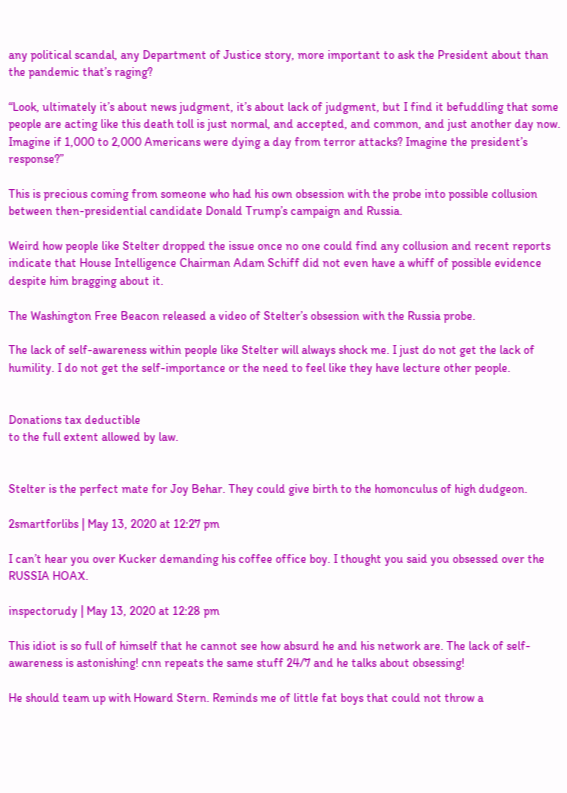any political scandal, any Department of Justice story, more important to ask the President about than the pandemic that’s raging?

“Look, ultimately it’s about news judgment, it’s about lack of judgment, but I find it befuddling that some people are acting like this death toll is just normal, and accepted, and common, and just another day now. Imagine if 1,000 to 2,000 Americans were dying a day from terror attacks? Imagine the president’s response?”

This is precious coming from someone who had his own obsession with the probe into possible collusion between then-presidential candidate Donald Trump’s campaign and Russia.

Weird how people like Stelter dropped the issue once no one could find any collusion and recent reports indicate that House Intelligence Chairman Adam Schiff did not even have a whiff of possible evidence despite him bragging about it.

The Washington Free Beacon released a video of Stelter’s obsession with the Russia probe.

The lack of self-awareness within people like Stelter will always shock me. I just do not get the lack of humility. I do not get the self-importance or the need to feel like they have lecture other people.


Donations tax deductible
to the full extent allowed by law.


Stelter is the perfect mate for Joy Behar. They could give birth to the homonculus of high dudgeon.

2smartforlibs | May 13, 2020 at 12:27 pm

I can’t hear you over Kucker demanding his coffee office boy. I thought you said you obsessed over the RUSSIA HOAX.

inspectorudy | May 13, 2020 at 12:28 pm

This idiot is so full of himself that he cannot see how absurd he and his network are. The lack of self-awareness is astonishing! cnn repeats the same stuff 24/7 and he talks about obsessing!

He should team up with Howard Stern. Reminds me of little fat boys that could not throw a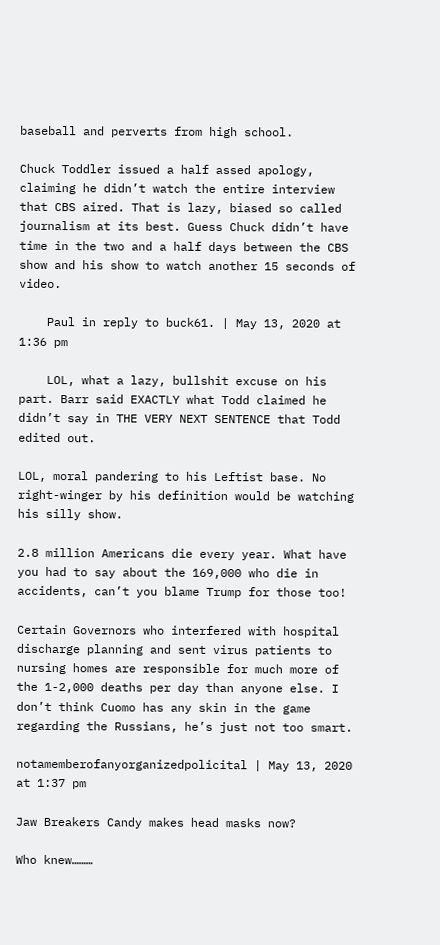baseball and perverts from high school.

Chuck Toddler issued a half assed apology, claiming he didn’t watch the entire interview that CBS aired. That is lazy, biased so called journalism at its best. Guess Chuck didn’t have time in the two and a half days between the CBS show and his show to watch another 15 seconds of video.

    Paul in reply to buck61. | May 13, 2020 at 1:36 pm

    LOL, what a lazy, bullshit excuse on his part. Barr said EXACTLY what Todd claimed he didn’t say in THE VERY NEXT SENTENCE that Todd edited out.

LOL, moral pandering to his Leftist base. No right-winger by his definition would be watching his silly show.

2.8 million Americans die every year. What have you had to say about the 169,000 who die in accidents, can’t you blame Trump for those too!

Certain Governors who interfered with hospital discharge planning and sent virus patients to nursing homes are responsible for much more of the 1-2,000 deaths per day than anyone else. I don’t think Cuomo has any skin in the game regarding the Russians, he’s just not too smart.

notamemberofanyorganizedpolicital | May 13, 2020 at 1:37 pm

Jaw Breakers Candy makes head masks now?

Who knew………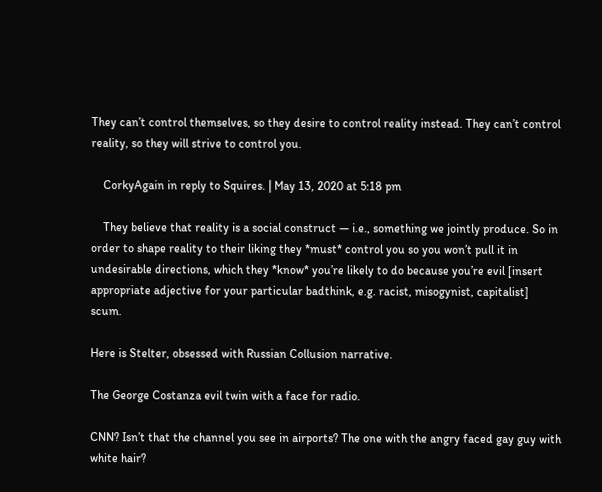They can’t control themselves, so they desire to control reality instead. They can’t control reality, so they will strive to control you.

    CorkyAgain in reply to Squires. | May 13, 2020 at 5:18 pm

    They believe that reality is a social construct — i.e., something we jointly produce. So in order to shape reality to their liking they *must* control you so you won’t pull it in undesirable directions, which they *know* you’re likely to do because you’re evil [insert appropriate adjective for your particular badthink, e.g. racist, misogynist, capitalist] scum.

Here is Stelter, obsessed with Russian Collusion narrative.

The George Costanza evil twin with a face for radio.

CNN? Isn’t that the channel you see in airports? The one with the angry faced gay guy with white hair?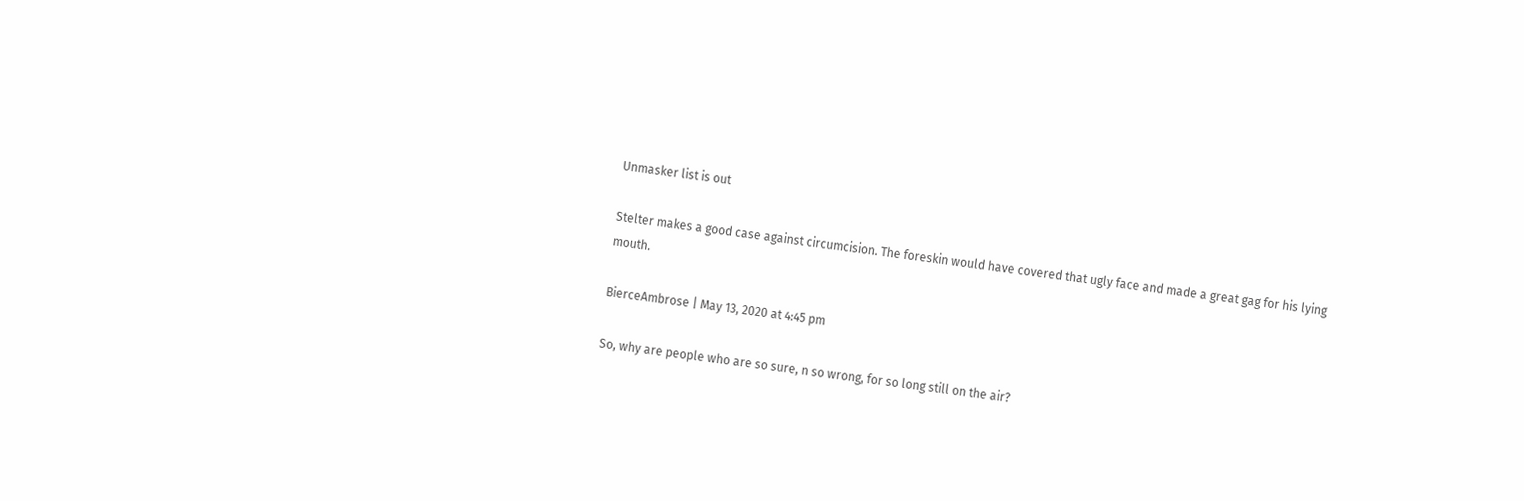Unmasker list is out

Stelter makes a good case against circumcision. The foreskin would have covered that ugly face and made a great gag for his lying mouth.

BierceAmbrose | May 13, 2020 at 4:45 pm

So, why are people who are so sure, n so wrong, for so long still on the air?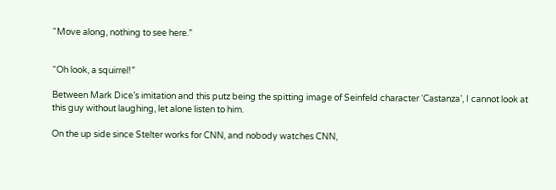“Move along, nothing to see here.”


“Oh look, a squirrel!”

Between Mark Dice’s imitation and this putz being the spitting image of Seinfeld character ‘Castanza’, I cannot look at this guy without laughing, let alone listen to him.

On the up side since Stelter works for CNN, and nobody watches CNN,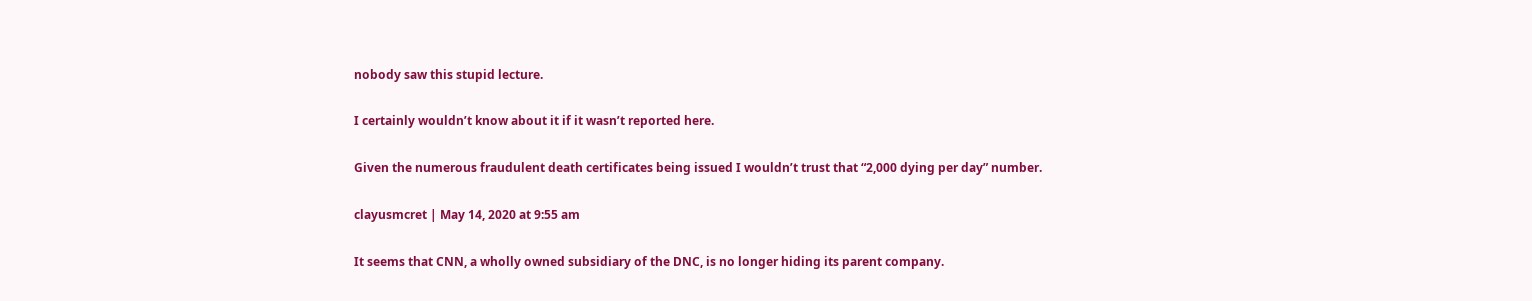nobody saw this stupid lecture.

I certainly wouldn’t know about it if it wasn’t reported here.

Given the numerous fraudulent death certificates being issued I wouldn’t trust that “2,000 dying per day” number.

clayusmcret | May 14, 2020 at 9:55 am

It seems that CNN, a wholly owned subsidiary of the DNC, is no longer hiding its parent company.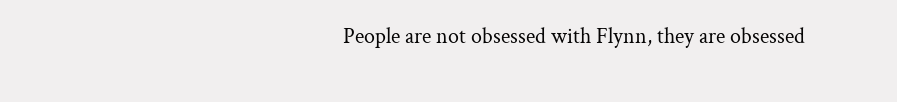People are not obsessed with Flynn, they are obsessed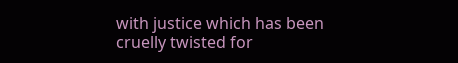with justice which has been cruelly twisted for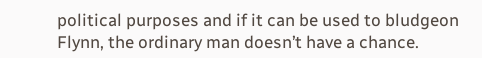political purposes and if it can be used to bludgeon Flynn, the ordinary man doesn’t have a chance.